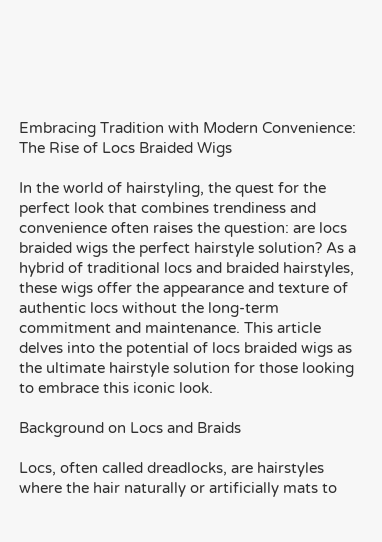Embracing Tradition with Modern Convenience: The Rise of Locs Braided Wigs

In the world of hairstyling, the quest for the perfect look that combines trendiness and convenience often raises the question: are locs braided wigs the perfect hairstyle solution? As a hybrid of traditional locs and braided hairstyles, these wigs offer the appearance and texture of authentic locs without the long-term commitment and maintenance. This article delves into the potential of locs braided wigs as the ultimate hairstyle solution for those looking to embrace this iconic look.

Background on Locs and Braids

Locs, often called dreadlocks, are hairstyles where the hair naturally or artificially mats to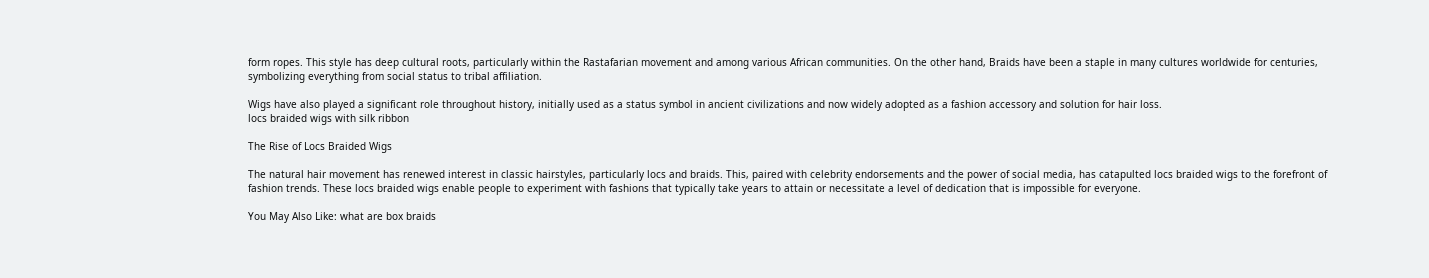form ropes. This style has deep cultural roots, particularly within the Rastafarian movement and among various African communities. On the other hand, Braids have been a staple in many cultures worldwide for centuries, symbolizing everything from social status to tribal affiliation.

Wigs have also played a significant role throughout history, initially used as a status symbol in ancient civilizations and now widely adopted as a fashion accessory and solution for hair loss.
locs braided wigs with silk ribbon

The Rise of Locs Braided Wigs

The natural hair movement has renewed interest in classic hairstyles, particularly locs and braids. This, paired with celebrity endorsements and the power of social media, has catapulted locs braided wigs to the forefront of fashion trends. These locs braided wigs enable people to experiment with fashions that typically take years to attain or necessitate a level of dedication that is impossible for everyone.

You May Also Like: what are box braids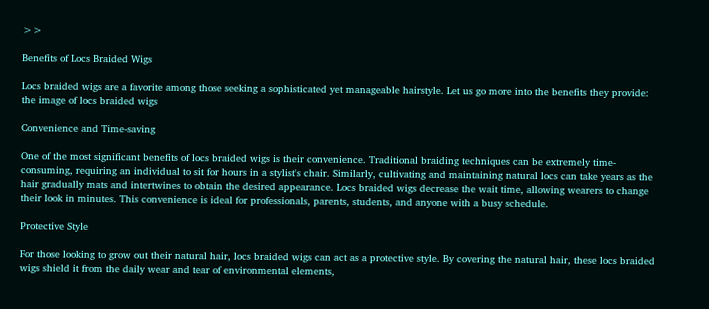>>

Benefits of Locs Braided Wigs

Locs braided wigs are a favorite among those seeking a sophisticated yet manageable hairstyle. Let us go more into the benefits they provide:
the image of locs braided wigs

Convenience and Time-saving

One of the most significant benefits of locs braided wigs is their convenience. Traditional braiding techniques can be extremely time-consuming, requiring an individual to sit for hours in a stylist's chair. Similarly, cultivating and maintaining natural locs can take years as the hair gradually mats and intertwines to obtain the desired appearance. Locs braided wigs decrease the wait time, allowing wearers to change their look in minutes. This convenience is ideal for professionals, parents, students, and anyone with a busy schedule.

Protective Style

For those looking to grow out their natural hair, locs braided wigs can act as a protective style. By covering the natural hair, these locs braided wigs shield it from the daily wear and tear of environmental elements,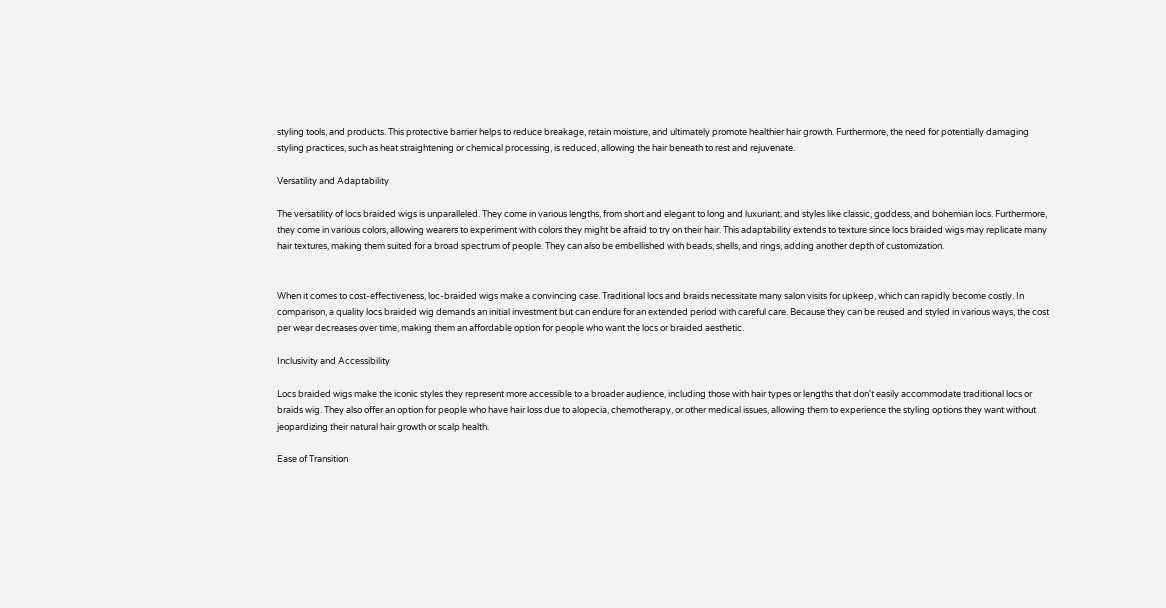styling tools, and products. This protective barrier helps to reduce breakage, retain moisture, and ultimately promote healthier hair growth. Furthermore, the need for potentially damaging styling practices, such as heat straightening or chemical processing, is reduced, allowing the hair beneath to rest and rejuvenate.

Versatility and Adaptability

The versatility of locs braided wigs is unparalleled. They come in various lengths, from short and elegant to long and luxuriant, and styles like classic, goddess, and bohemian locs. Furthermore, they come in various colors, allowing wearers to experiment with colors they might be afraid to try on their hair. This adaptability extends to texture since locs braided wigs may replicate many hair textures, making them suited for a broad spectrum of people. They can also be embellished with beads, shells, and rings, adding another depth of customization.


When it comes to cost-effectiveness, loc-braided wigs make a convincing case. Traditional locs and braids necessitate many salon visits for upkeep, which can rapidly become costly. In comparison, a quality locs braided wig demands an initial investment but can endure for an extended period with careful care. Because they can be reused and styled in various ways, the cost per wear decreases over time, making them an affordable option for people who want the locs or braided aesthetic.

Inclusivity and Accessibility

Locs braided wigs make the iconic styles they represent more accessible to a broader audience, including those with hair types or lengths that don't easily accommodate traditional locs or braids wig. They also offer an option for people who have hair loss due to alopecia, chemotherapy, or other medical issues, allowing them to experience the styling options they want without jeopardizing their natural hair growth or scalp health.

Ease of Transition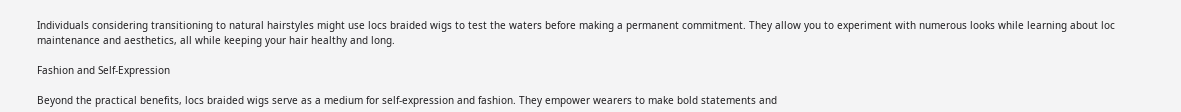Individuals considering transitioning to natural hairstyles might use locs braided wigs to test the waters before making a permanent commitment. They allow you to experiment with numerous looks while learning about loc maintenance and aesthetics, all while keeping your hair healthy and long.

Fashion and Self-Expression

Beyond the practical benefits, locs braided wigs serve as a medium for self-expression and fashion. They empower wearers to make bold statements and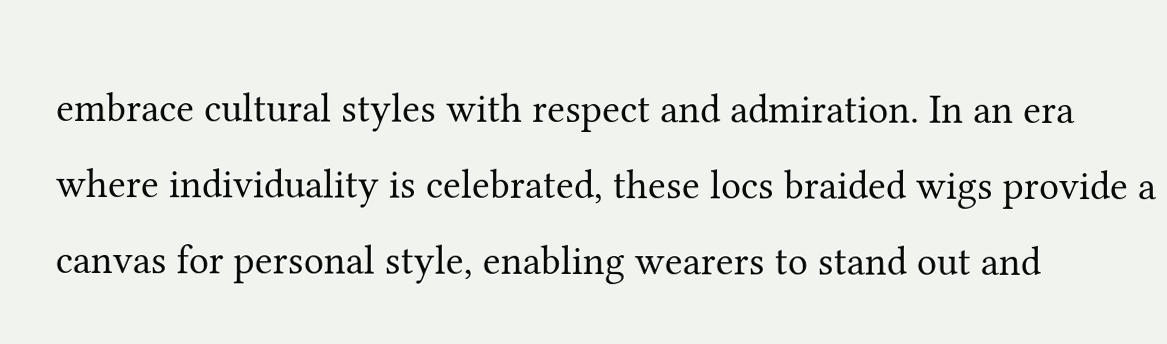embrace cultural styles with respect and admiration. In an era where individuality is celebrated, these locs braided wigs provide a canvas for personal style, enabling wearers to stand out and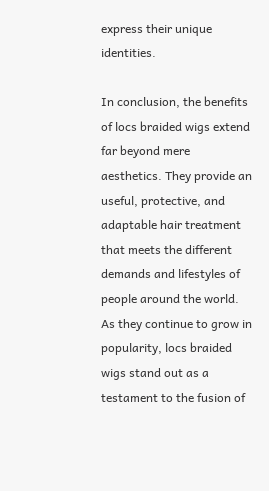express their unique identities.

In conclusion, the benefits of locs braided wigs extend far beyond mere aesthetics. They provide an useful, protective, and adaptable hair treatment that meets the different demands and lifestyles of people around the world. As they continue to grow in popularity, locs braided wigs stand out as a testament to the fusion of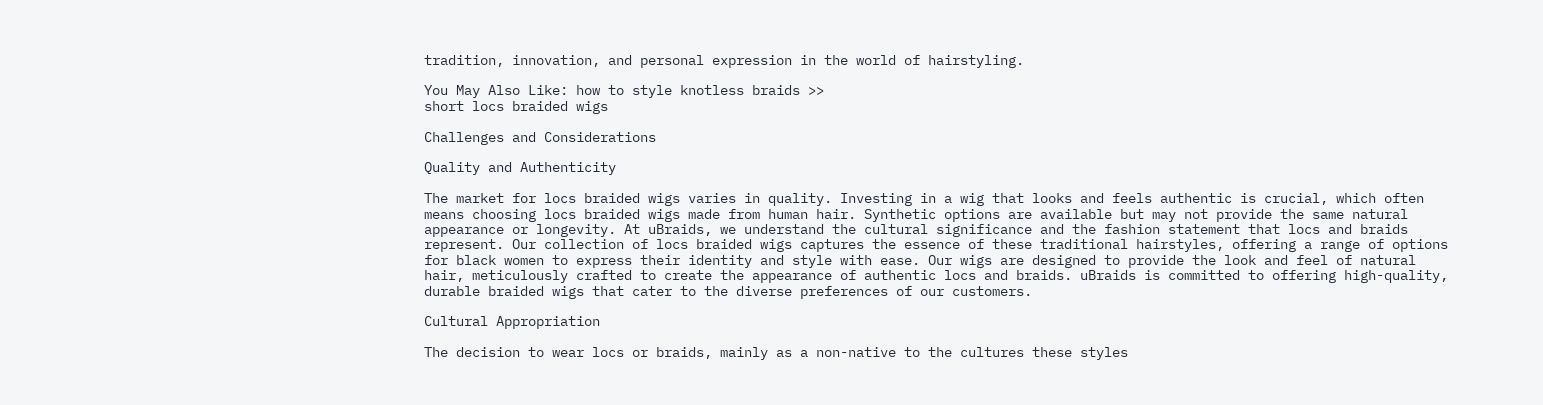tradition, innovation, and personal expression in the world of hairstyling.

You May Also Like: how to style knotless braids >>
short locs braided wigs

Challenges and Considerations

Quality and Authenticity

The market for locs braided wigs varies in quality. Investing in a wig that looks and feels authentic is crucial, which often means choosing locs braided wigs made from human hair. Synthetic options are available but may not provide the same natural appearance or longevity. At uBraids, we understand the cultural significance and the fashion statement that locs and braids represent. Our collection of locs braided wigs captures the essence of these traditional hairstyles, offering a range of options for black women to express their identity and style with ease. Our wigs are designed to provide the look and feel of natural hair, meticulously crafted to create the appearance of authentic locs and braids. uBraids is committed to offering high-quality, durable braided wigs that cater to the diverse preferences of our customers.

Cultural Appropriation

The decision to wear locs or braids, mainly as a non-native to the cultures these styles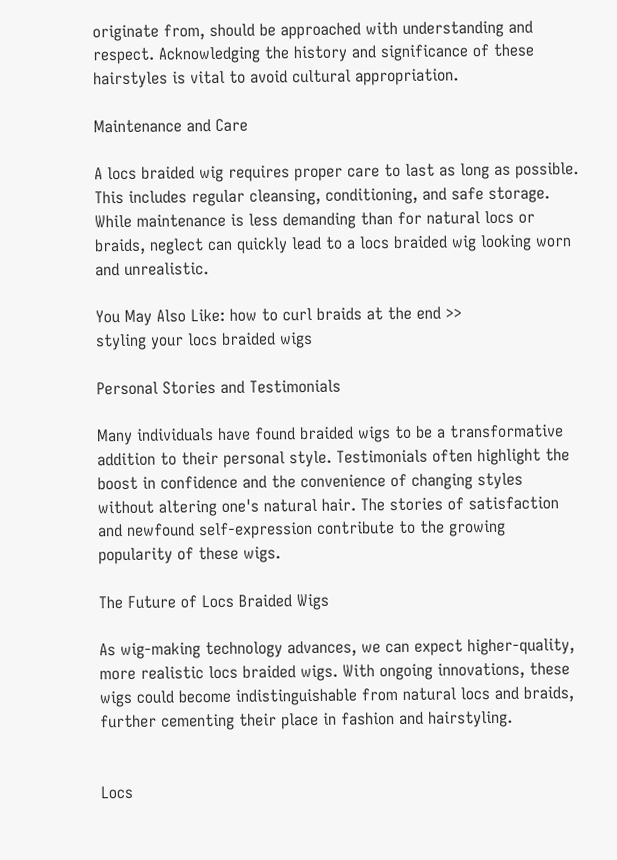originate from, should be approached with understanding and respect. Acknowledging the history and significance of these hairstyles is vital to avoid cultural appropriation.

Maintenance and Care

A locs braided wig requires proper care to last as long as possible. This includes regular cleansing, conditioning, and safe storage. While maintenance is less demanding than for natural locs or braids, neglect can quickly lead to a locs braided wig looking worn and unrealistic.

You May Also Like: how to curl braids at the end >>
styling your locs braided wigs

Personal Stories and Testimonials

Many individuals have found braided wigs to be a transformative addition to their personal style. Testimonials often highlight the boost in confidence and the convenience of changing styles without altering one's natural hair. The stories of satisfaction and newfound self-expression contribute to the growing popularity of these wigs.

The Future of Locs Braided Wigs

As wig-making technology advances, we can expect higher-quality, more realistic locs braided wigs. With ongoing innovations, these wigs could become indistinguishable from natural locs and braids, further cementing their place in fashion and hairstyling.


Locs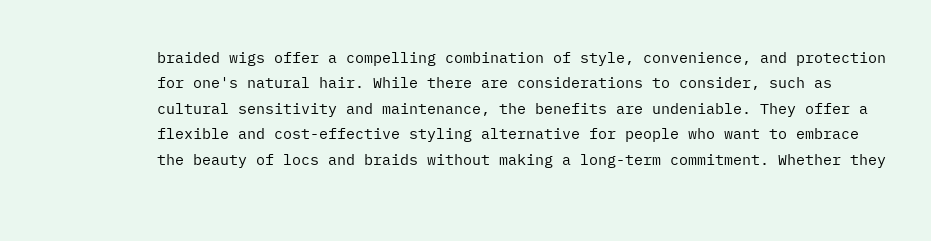braided wigs offer a compelling combination of style, convenience, and protection for one's natural hair. While there are considerations to consider, such as cultural sensitivity and maintenance, the benefits are undeniable. They offer a flexible and cost-effective styling alternative for people who want to embrace the beauty of locs and braids without making a long-term commitment. Whether they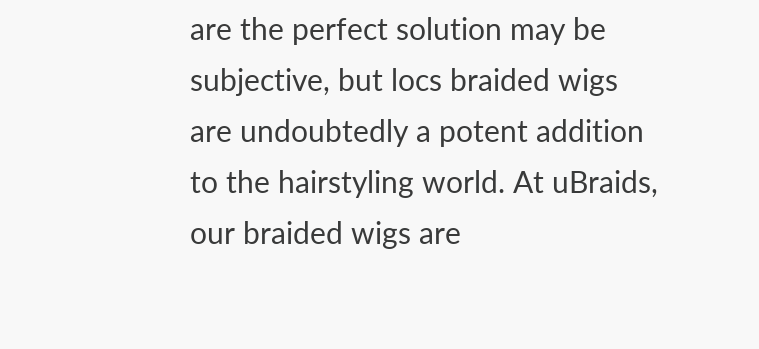are the perfect solution may be subjective, but locs braided wigs are undoubtedly a potent addition to the hairstyling world. At uBraids, our braided wigs are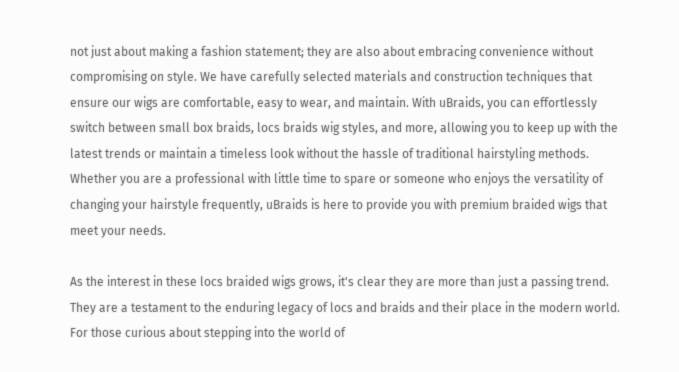not just about making a fashion statement; they are also about embracing convenience without compromising on style. We have carefully selected materials and construction techniques that ensure our wigs are comfortable, easy to wear, and maintain. With uBraids, you can effortlessly switch between small box braids, locs braids wig styles, and more, allowing you to keep up with the latest trends or maintain a timeless look without the hassle of traditional hairstyling methods. Whether you are a professional with little time to spare or someone who enjoys the versatility of changing your hairstyle frequently, uBraids is here to provide you with premium braided wigs that meet your needs.

As the interest in these locs braided wigs grows, it's clear they are more than just a passing trend. They are a testament to the enduring legacy of locs and braids and their place in the modern world. For those curious about stepping into the world of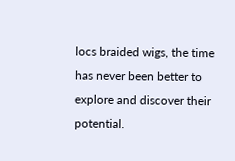locs braided wigs, the time has never been better to explore and discover their potential.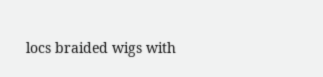locs braided wigs with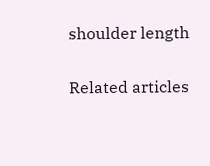shoulder length

Related articles